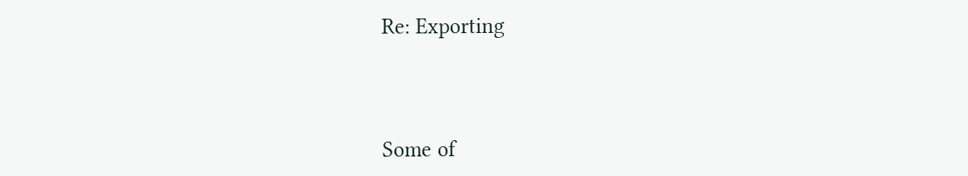Re: Exporting



Some of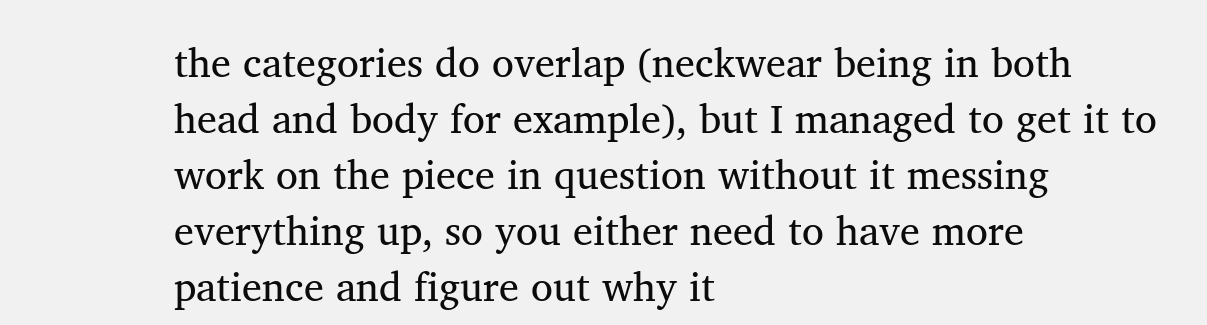the categories do overlap (neckwear being in both head and body for example), but I managed to get it to work on the piece in question without it messing everything up, so you either need to have more patience and figure out why it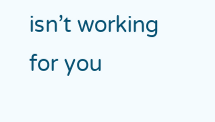isn’t working for you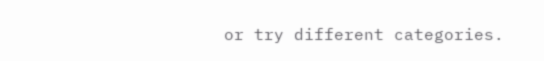or try different categories.